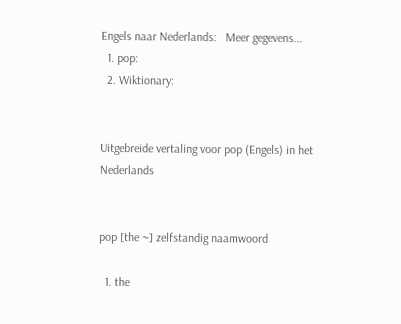Engels naar Nederlands:   Meer gegevens...
  1. pop:
  2. Wiktionary:


Uitgebreide vertaling voor pop (Engels) in het Nederlands


pop [the ~] zelfstandig naamwoord

  1. the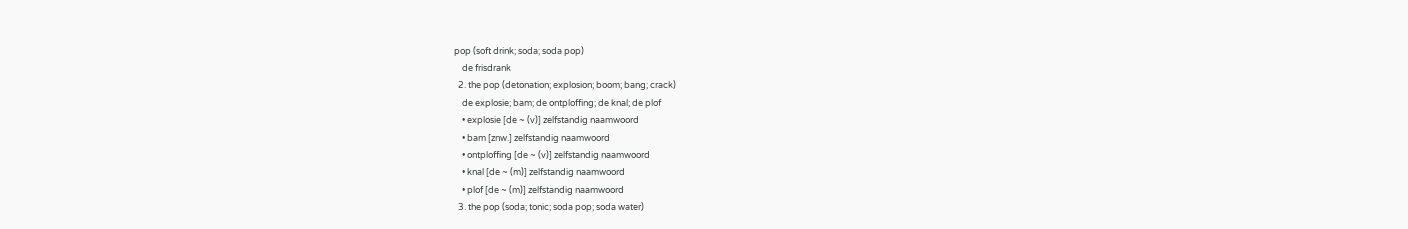pop (soft drink; soda; soda pop)
    de frisdrank
  2. the pop (detonation; explosion; boom; bang; crack)
    de explosie; bam; de ontploffing; de knal; de plof
    • explosie [de ~ (v)] zelfstandig naamwoord
    • bam [znw.] zelfstandig naamwoord
    • ontploffing [de ~ (v)] zelfstandig naamwoord
    • knal [de ~ (m)] zelfstandig naamwoord
    • plof [de ~ (m)] zelfstandig naamwoord
  3. the pop (soda; tonic; soda pop; soda water)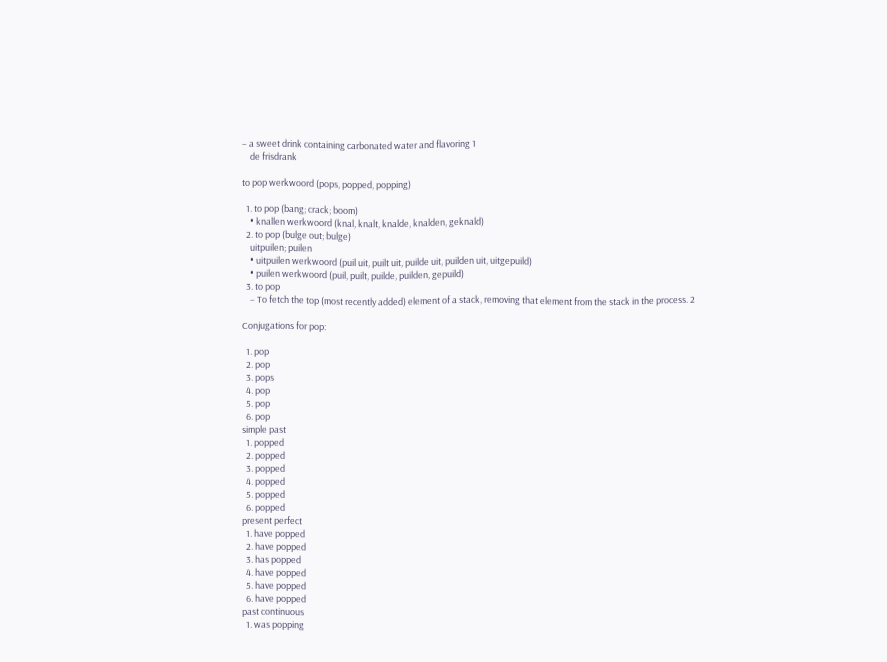– a sweet drink containing carbonated water and flavoring 1
    de frisdrank

to pop werkwoord (pops, popped, popping)

  1. to pop (bang; crack; boom)
    • knallen werkwoord (knal, knalt, knalde, knalden, geknald)
  2. to pop (bulge out; bulge)
    uitpuilen; puilen
    • uitpuilen werkwoord (puil uit, puilt uit, puilde uit, puilden uit, uitgepuild)
    • puilen werkwoord (puil, puilt, puilde, puilden, gepuild)
  3. to pop
    – To fetch the top (most recently added) element of a stack, removing that element from the stack in the process. 2

Conjugations for pop:

  1. pop
  2. pop
  3. pops
  4. pop
  5. pop
  6. pop
simple past
  1. popped
  2. popped
  3. popped
  4. popped
  5. popped
  6. popped
present perfect
  1. have popped
  2. have popped
  3. has popped
  4. have popped
  5. have popped
  6. have popped
past continuous
  1. was popping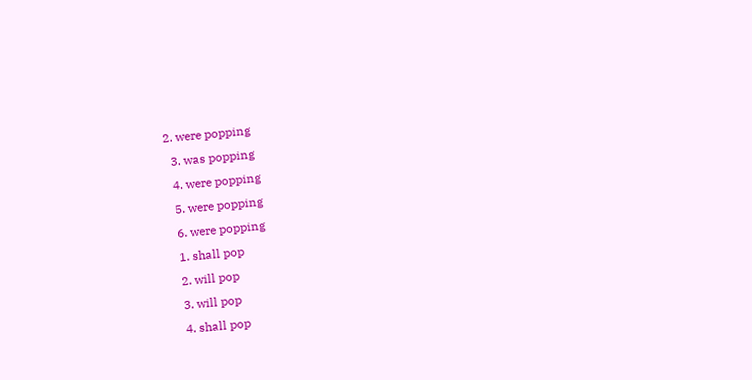2. were popping
  3. was popping
  4. were popping
  5. were popping
  6. were popping
  1. shall pop
  2. will pop
  3. will pop
  4. shall pop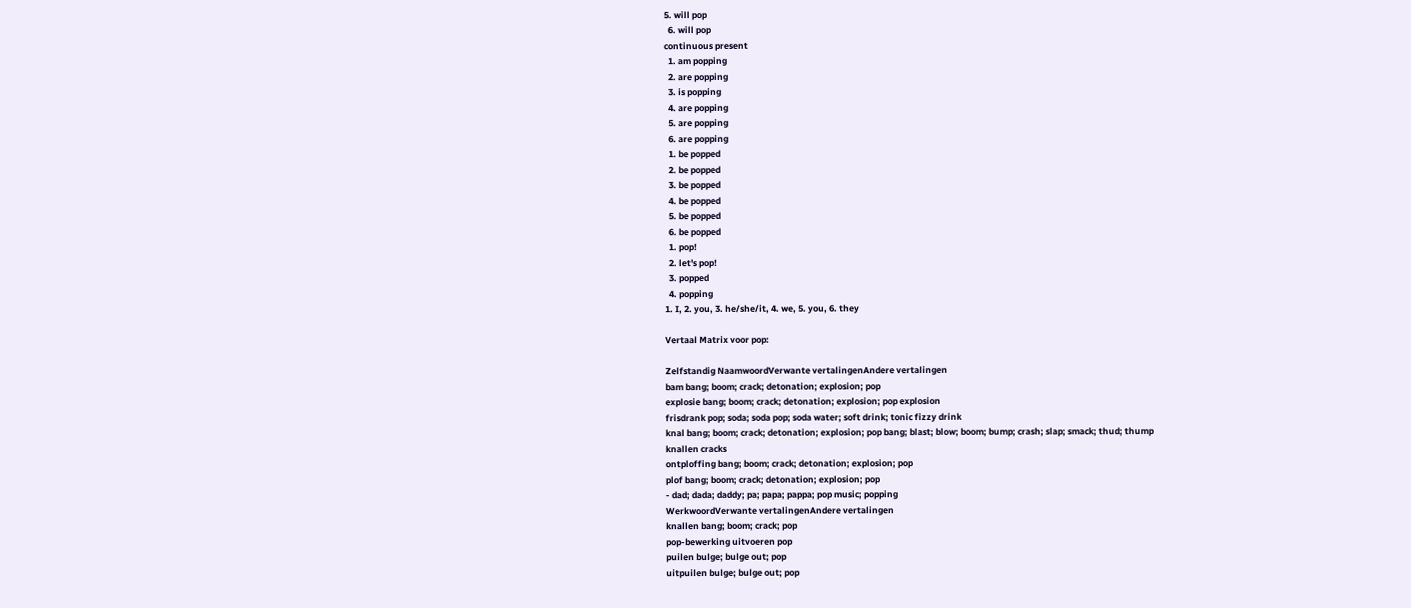5. will pop
  6. will pop
continuous present
  1. am popping
  2. are popping
  3. is popping
  4. are popping
  5. are popping
  6. are popping
  1. be popped
  2. be popped
  3. be popped
  4. be popped
  5. be popped
  6. be popped
  1. pop!
  2. let's pop!
  3. popped
  4. popping
1. I, 2. you, 3. he/she/it, 4. we, 5. you, 6. they

Vertaal Matrix voor pop:

Zelfstandig NaamwoordVerwante vertalingenAndere vertalingen
bam bang; boom; crack; detonation; explosion; pop
explosie bang; boom; crack; detonation; explosion; pop explosion
frisdrank pop; soda; soda pop; soda water; soft drink; tonic fizzy drink
knal bang; boom; crack; detonation; explosion; pop bang; blast; blow; boom; bump; crash; slap; smack; thud; thump
knallen cracks
ontploffing bang; boom; crack; detonation; explosion; pop
plof bang; boom; crack; detonation; explosion; pop
- dad; dada; daddy; pa; papa; pappa; pop music; popping
WerkwoordVerwante vertalingenAndere vertalingen
knallen bang; boom; crack; pop
pop-bewerking uitvoeren pop
puilen bulge; bulge out; pop
uitpuilen bulge; bulge out; pop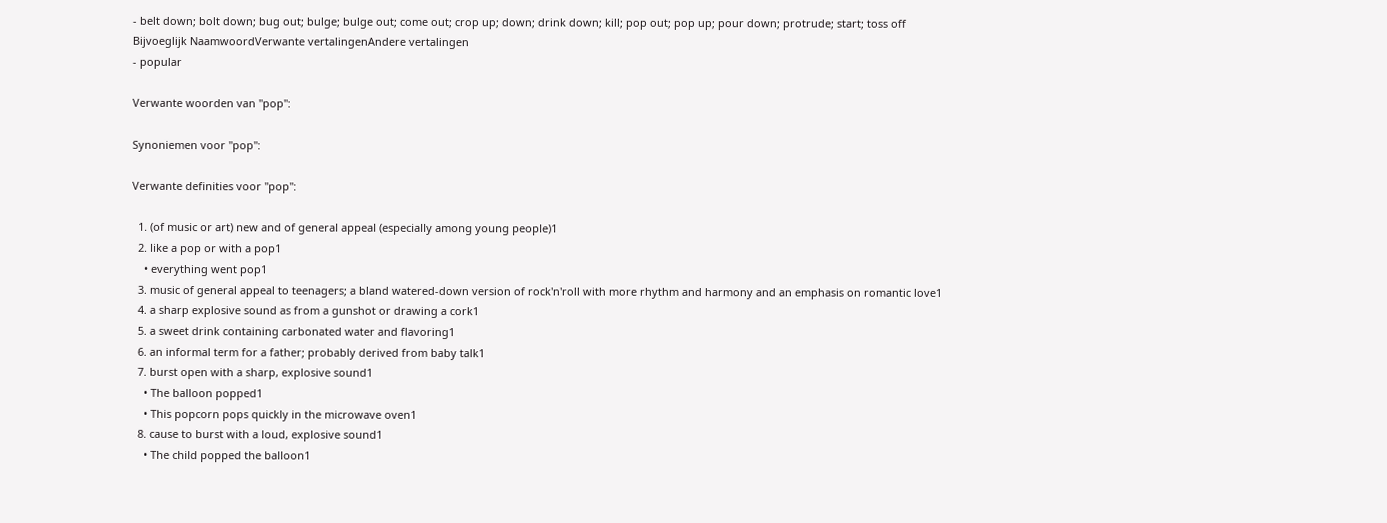- belt down; bolt down; bug out; bulge; bulge out; come out; crop up; down; drink down; kill; pop out; pop up; pour down; protrude; start; toss off
Bijvoeglijk NaamwoordVerwante vertalingenAndere vertalingen
- popular

Verwante woorden van "pop":

Synoniemen voor "pop":

Verwante definities voor "pop":

  1. (of music or art) new and of general appeal (especially among young people)1
  2. like a pop or with a pop1
    • everything went pop1
  3. music of general appeal to teenagers; a bland watered-down version of rock'n'roll with more rhythm and harmony and an emphasis on romantic love1
  4. a sharp explosive sound as from a gunshot or drawing a cork1
  5. a sweet drink containing carbonated water and flavoring1
  6. an informal term for a father; probably derived from baby talk1
  7. burst open with a sharp, explosive sound1
    • The balloon popped1
    • This popcorn pops quickly in the microwave oven1
  8. cause to burst with a loud, explosive sound1
    • The child popped the balloon1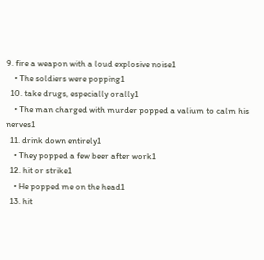9. fire a weapon with a loud explosive noise1
    • The soldiers were popping1
  10. take drugs, especially orally1
    • The man charged with murder popped a valium to calm his nerves1
  11. drink down entirely1
    • They popped a few beer after work1
  12. hit or strike1
    • He popped me on the head1
  13. hit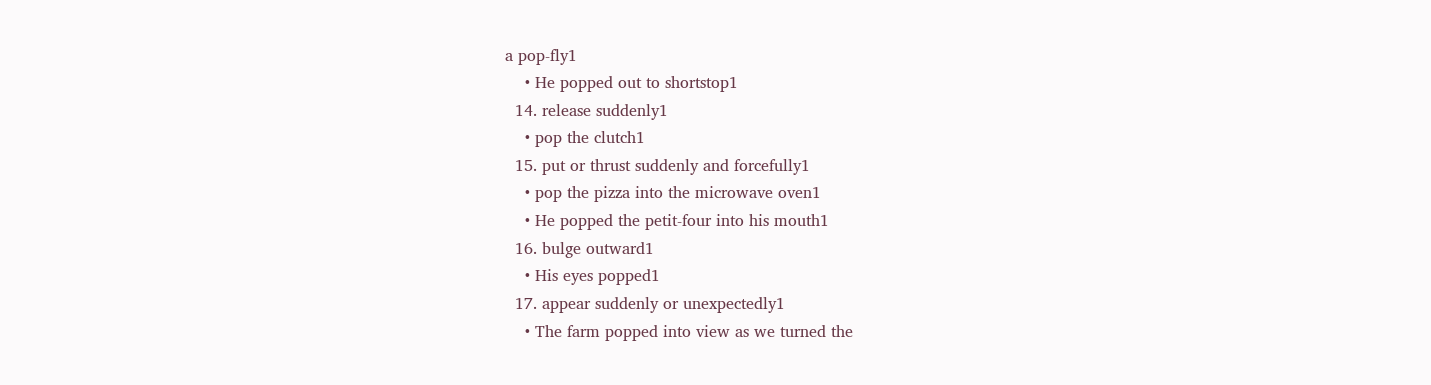a pop-fly1
    • He popped out to shortstop1
  14. release suddenly1
    • pop the clutch1
  15. put or thrust suddenly and forcefully1
    • pop the pizza into the microwave oven1
    • He popped the petit-four into his mouth1
  16. bulge outward1
    • His eyes popped1
  17. appear suddenly or unexpectedly1
    • The farm popped into view as we turned the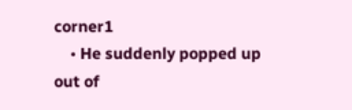corner1
    • He suddenly popped up out of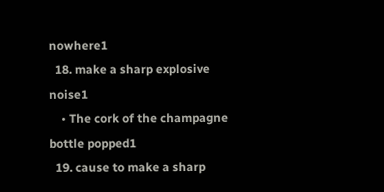nowhere1
  18. make a sharp explosive noise1
    • The cork of the champagne bottle popped1
  19. cause to make a sharp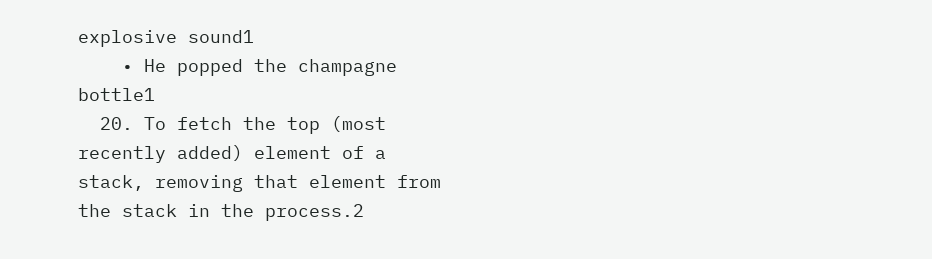explosive sound1
    • He popped the champagne bottle1
  20. To fetch the top (most recently added) element of a stack, removing that element from the stack in the process.2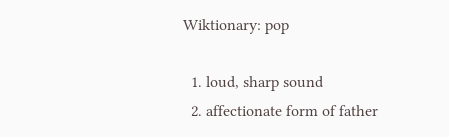Wiktionary: pop

  1. loud, sharp sound
  2. affectionate form of father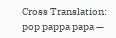Cross Translation:
pop pappa papa —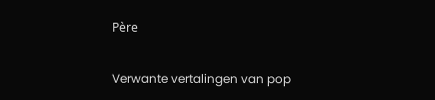Père

Verwante vertalingen van pop